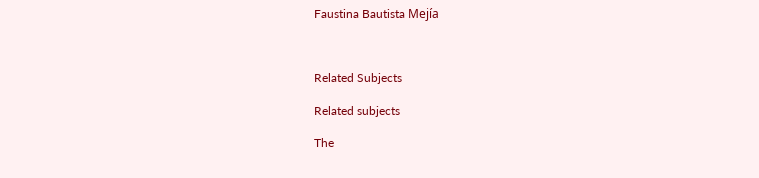Faustina Bautista Mejía



Related Subjects

Related subjects

The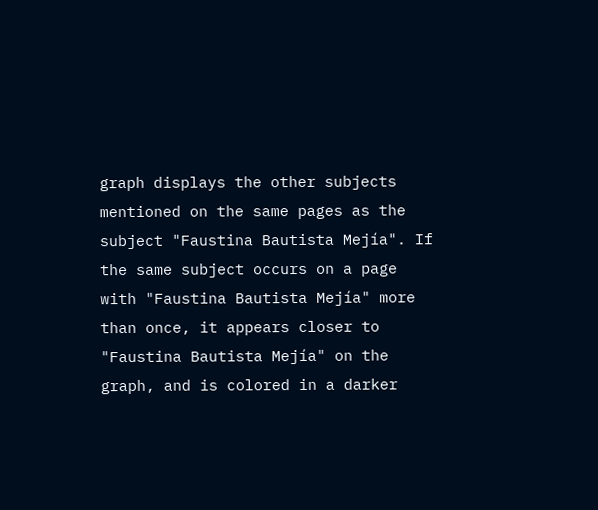graph displays the other subjects mentioned on the same pages as the subject "Faustina Bautista Mejía". If the same subject occurs on a page with "Faustina Bautista Mejía" more than once, it appears closer to "Faustina Bautista Mejía" on the graph, and is colored in a darker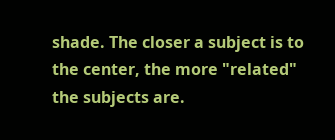shade. The closer a subject is to the center, the more "related" the subjects are.